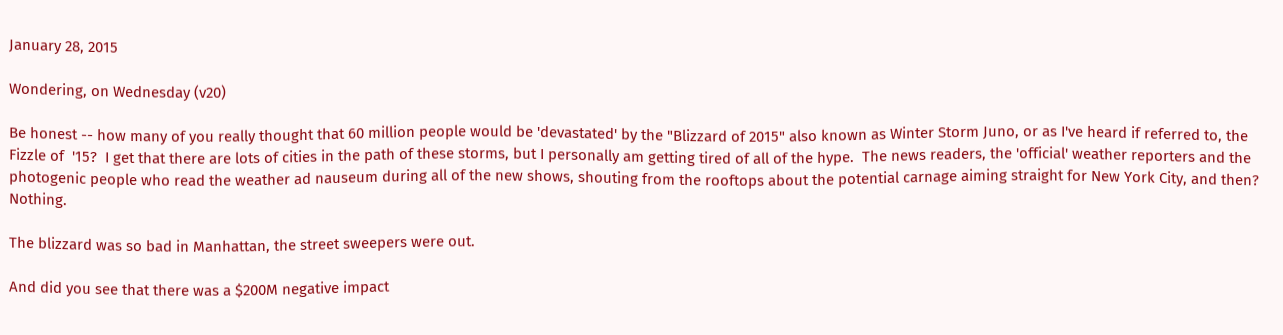January 28, 2015

Wondering, on Wednesday (v20)

Be honest -- how many of you really thought that 60 million people would be 'devastated' by the "Blizzard of 2015" also known as Winter Storm Juno, or as I've heard if referred to, the Fizzle of  '15?  I get that there are lots of cities in the path of these storms, but I personally am getting tired of all of the hype.  The news readers, the 'official' weather reporters and the photogenic people who read the weather ad nauseum during all of the new shows, shouting from the rooftops about the potential carnage aiming straight for New York City, and then? Nothing.

The blizzard was so bad in Manhattan, the street sweepers were out.

And did you see that there was a $200M negative impact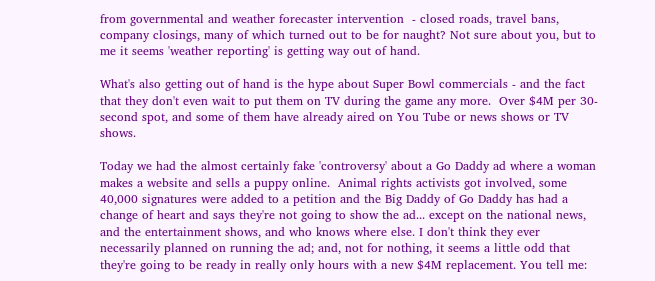from governmental and weather forecaster intervention  - closed roads, travel bans, company closings, many of which turned out to be for naught? Not sure about you, but to me it seems 'weather reporting' is getting way out of hand.

What's also getting out of hand is the hype about Super Bowl commercials - and the fact that they don't even wait to put them on TV during the game any more.  Over $4M per 30-second spot, and some of them have already aired on You Tube or news shows or TV shows.

Today we had the almost certainly fake 'controversy' about a Go Daddy ad where a woman makes a website and sells a puppy online.  Animal rights activists got involved, some 40,000 signatures were added to a petition and the Big Daddy of Go Daddy has had a change of heart and says they're not going to show the ad... except on the national news, and the entertainment shows, and who knows where else. I don't think they ever necessarily planned on running the ad; and, not for nothing, it seems a little odd that they're going to be ready in really only hours with a new $4M replacement. You tell me: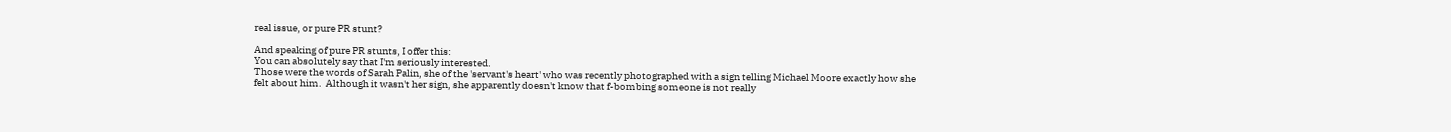real issue, or pure PR stunt?

And speaking of pure PR stunts, I offer this:
You can absolutely say that I'm seriously interested.
Those were the words of Sarah Palin, she of the 'servant's heart' who was recently photographed with a sign telling Michael Moore exactly how she felt about him.  Although it wasn't her sign, she apparently doesn't know that f-bombing someone is not really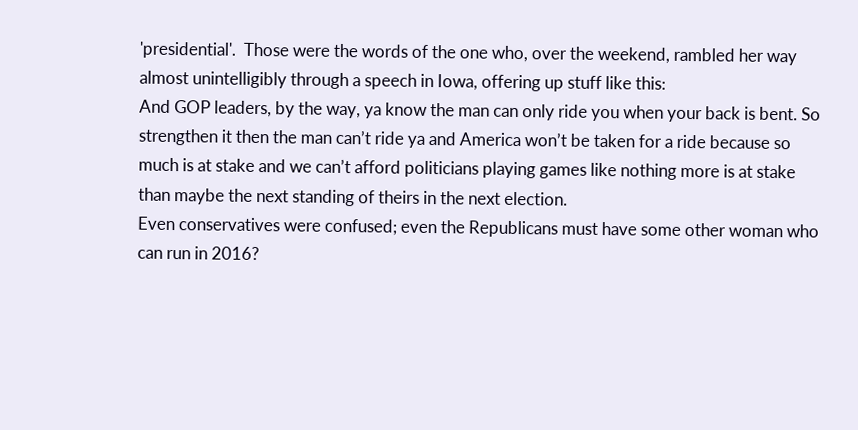'presidential'.  Those were the words of the one who, over the weekend, rambled her way almost unintelligibly through a speech in Iowa, offering up stuff like this:
And GOP leaders, by the way, ya know the man can only ride you when your back is bent. So strengthen it then the man can’t ride ya and America won’t be taken for a ride because so much is at stake and we can’t afford politicians playing games like nothing more is at stake than maybe the next standing of theirs in the next election.
Even conservatives were confused; even the Republicans must have some other woman who can run in 2016?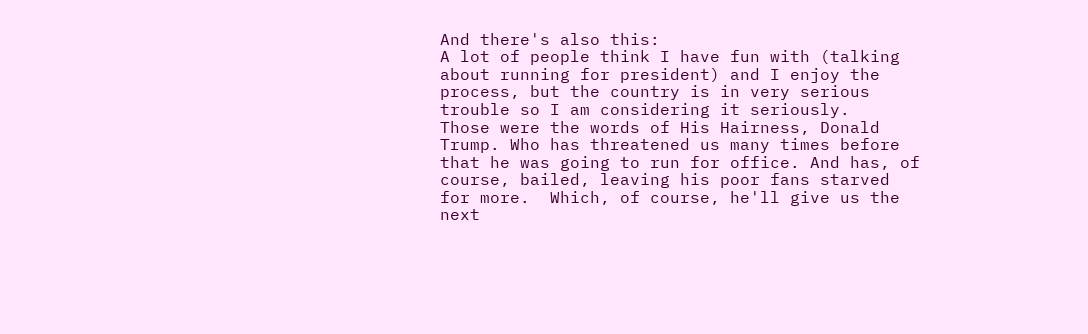And there's also this:
A lot of people think I have fun with (talking about running for president) and I enjoy the process, but the country is in very serious trouble so I am considering it seriously.
Those were the words of His Hairness, Donald Trump. Who has threatened us many times before that he was going to run for office. And has, of course, bailed, leaving his poor fans starved for more.  Which, of course, he'll give us the next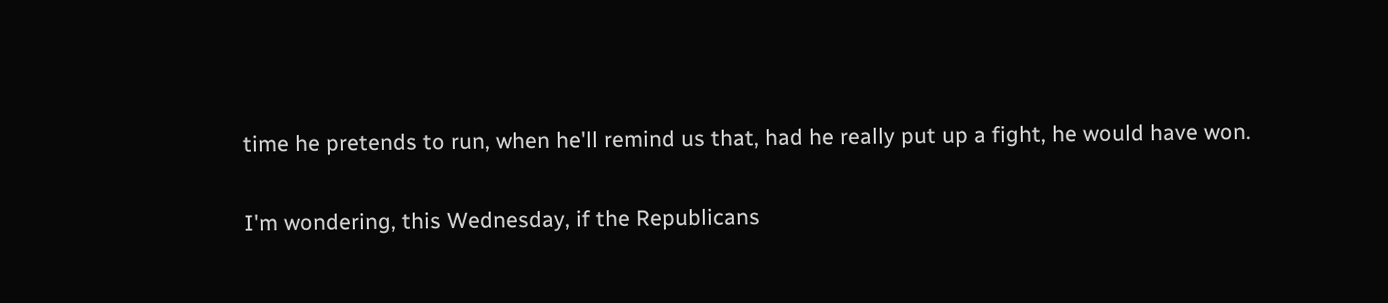time he pretends to run, when he'll remind us that, had he really put up a fight, he would have won.

I'm wondering, this Wednesday, if the Republicans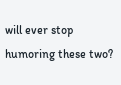will ever stop humoring these two?